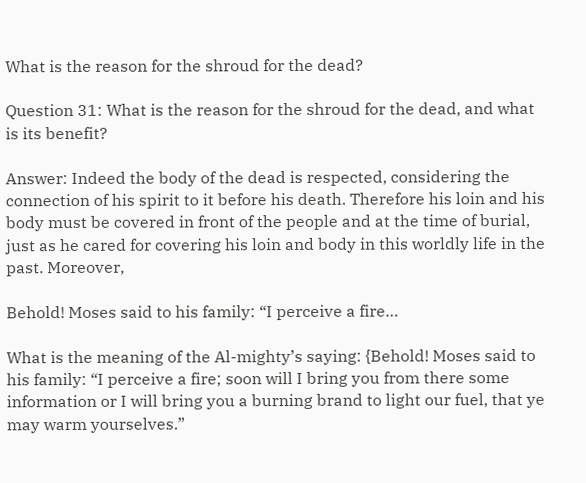What is the reason for the shroud for the dead?

Question 31: What is the reason for the shroud for the dead, and what is its benefit?

Answer: Indeed the body of the dead is respected, considering the connection of his spirit to it before his death. Therefore his loin and his body must be covered in front of the people and at the time of burial, just as he cared for covering his loin and body in this worldly life in the past. Moreover,

Behold! Moses said to his family: “I perceive a fire…

What is the meaning of the Al-mighty’s saying: {Behold! Moses said to his family: “I perceive a fire; soon will I bring you from there some information or I will bring you a burning brand to light our fuel, that ye may warm yourselves.”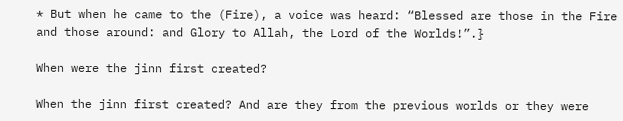* But when he came to the (Fire), a voice was heard: “Blessed are those in the Fire and those around: and Glory to Allah, the Lord of the Worlds!”.}

When were the jinn first created?

When the jinn first created? And are they from the previous worlds or they were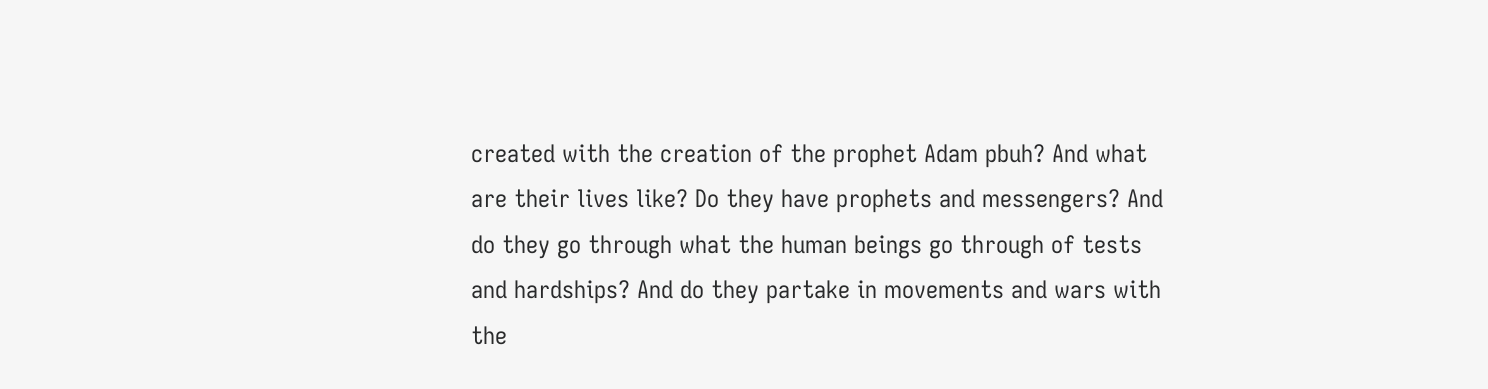created with the creation of the prophet Adam pbuh? And what are their lives like? Do they have prophets and messengers? And do they go through what the human beings go through of tests and hardships? And do they partake in movements and wars with the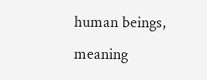human beings, meaning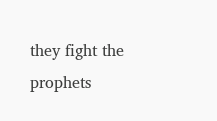they fight the prophets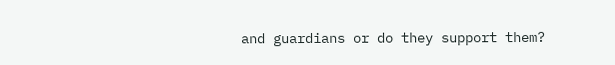and guardians or do they support them?